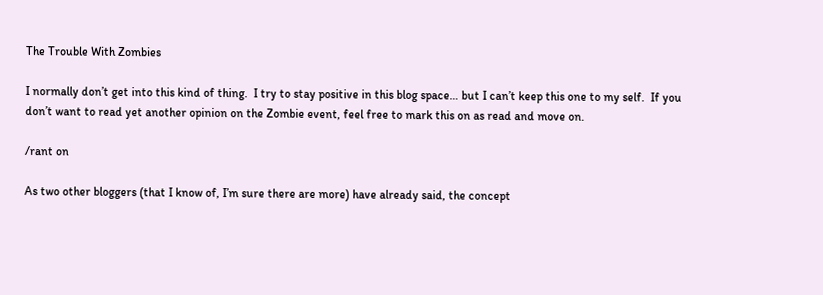The Trouble With Zombies

I normally don’t get into this kind of thing.  I try to stay positive in this blog space… but I can’t keep this one to my self.  If you don’t want to read yet another opinion on the Zombie event, feel free to mark this on as read and move on.

/rant on

As two other bloggers (that I know of, I’m sure there are more) have already said, the concept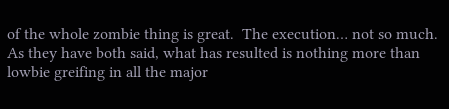of the whole zombie thing is great.  The execution… not so much.  As they have both said, what has resulted is nothing more than lowbie greifing in all the major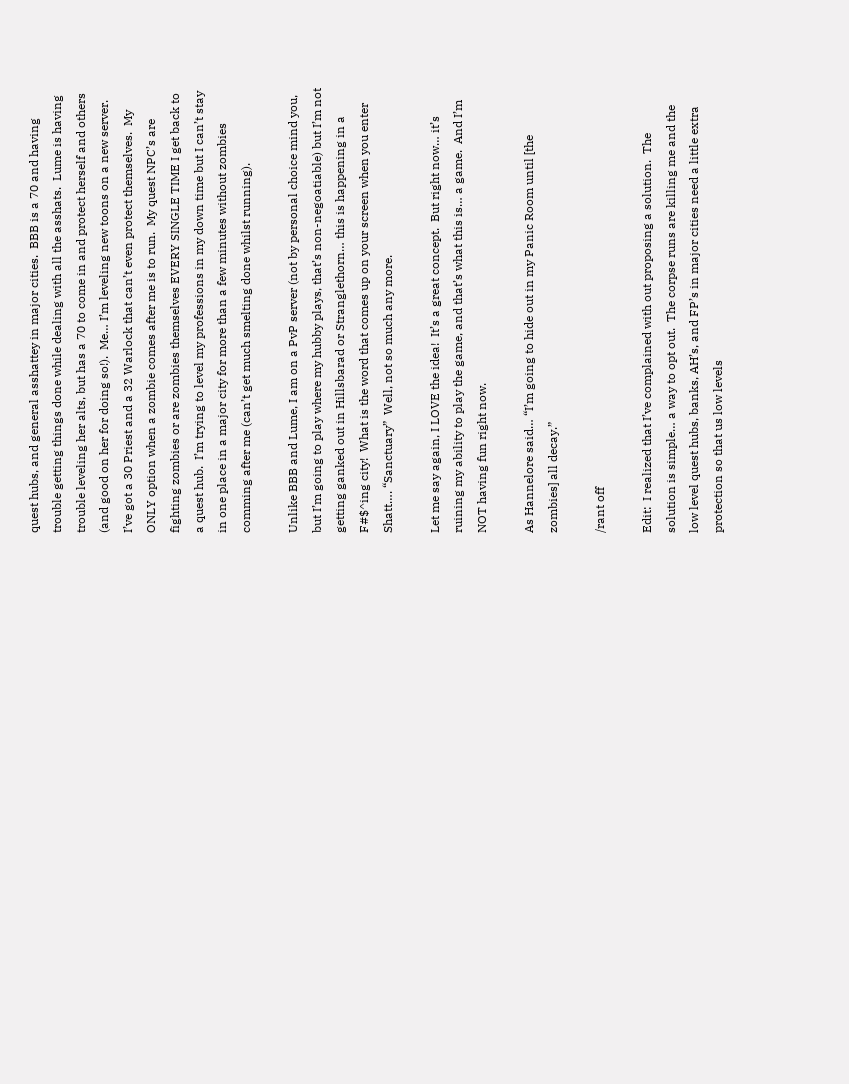quest hubs, and general asshattey in major cities.  BBB is a 70 and having trouble getting things done while dealing with all the asshats.  Lume is having trouble leveling her alts, but has a 70 to come in and protect herself and others (and good on her for doing so!).  Me… I’m leveling new toons on a new server.  I’ve got a 30 Priest and a 32 Warlock that can’t even protect themselves.  My ONLY option when a zombie comes after me is to run.  My quest NPC’s are fighting zombies or are zombies themselves EVERY SINGLE TIME I get back to a quest hub.  I’m trying to level my professions in my down time but I can’t stay in one place in a major city for more than a few minutes without zombies comming after me (can’t get much smelting done whilst running).

Unlike BBB and Lume, I am on a PvP server (not by personal choice mind you, but I’m going to play where my hubby plays, that’s non-negoatiable) but I’m not getting ganked out in Hillsbarad or Stranglethorn… this is happening in a F#$^ing city!  What is the word that comes up on your screen when you enter Shatt…. “Sanctuary”  Well, not so much any more.

Let me say again, I LOVE the idea!  It’s a great concept.  But right now… it’s ruining my ability to play the game, and that’s what this is… a game.  And I’m NOT having fun right now.

As Hannelore said… “I’m going to hide out in my Panic Room until [the zombies] all decay.”

/rant off

Edit:  I realized that I’ve complained with out proposing a solution.  The solution is simple… a way to opt out.  The corpse runs are killing me and the low level quest hubs, banks, AH’s, and FP’s in major cities need a little extra protection so that us low levels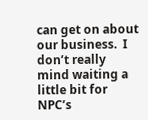can get on about our business.  I don’t really mind waiting a little bit for NPC’s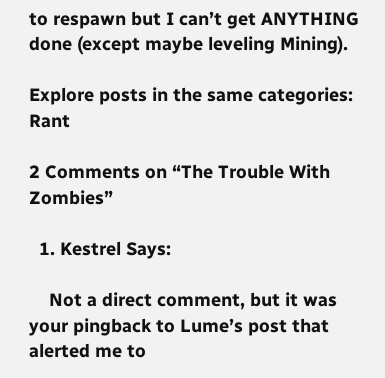to respawn but I can’t get ANYTHING done (except maybe leveling Mining).

Explore posts in the same categories: Rant

2 Comments on “The Trouble With Zombies”

  1. Kestrel Says:

    Not a direct comment, but it was your pingback to Lume’s post that alerted me to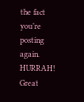the fact you’re posting again. HURRAH! Great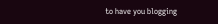to have you blogging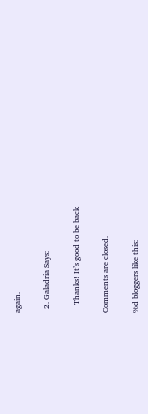again.

  2. Galadria Says:

    Thanks! It’s good to be back

Comments are closed.

%d bloggers like this: